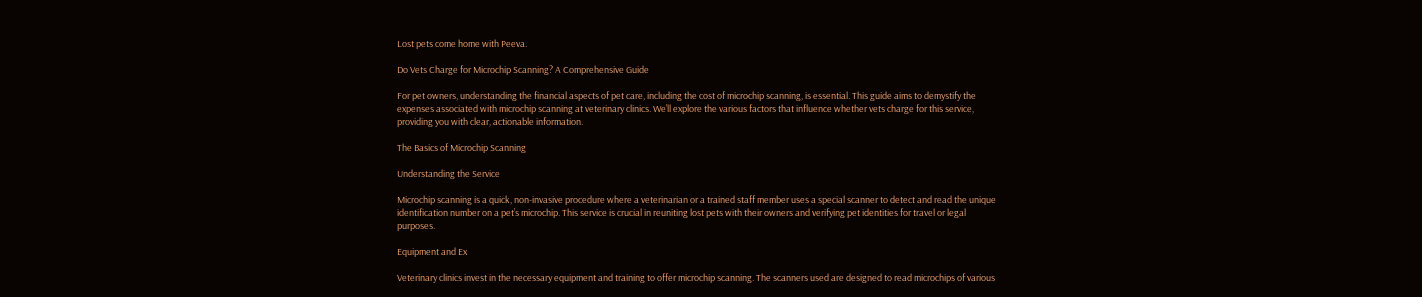Lost pets come home with Peeva.

Do Vets Charge for Microchip Scanning? A Comprehensive Guide

For pet owners, understanding the financial aspects of pet care, including the cost of microchip scanning, is essential. This guide aims to demystify the expenses associated with microchip scanning at veterinary clinics. We’ll explore the various factors that influence whether vets charge for this service, providing you with clear, actionable information.

The Basics of Microchip Scanning

Understanding the Service

Microchip scanning is a quick, non-invasive procedure where a veterinarian or a trained staff member uses a special scanner to detect and read the unique identification number on a pet’s microchip. This service is crucial in reuniting lost pets with their owners and verifying pet identities for travel or legal purposes.

Equipment and Ex

Veterinary clinics invest in the necessary equipment and training to offer microchip scanning. The scanners used are designed to read microchips of various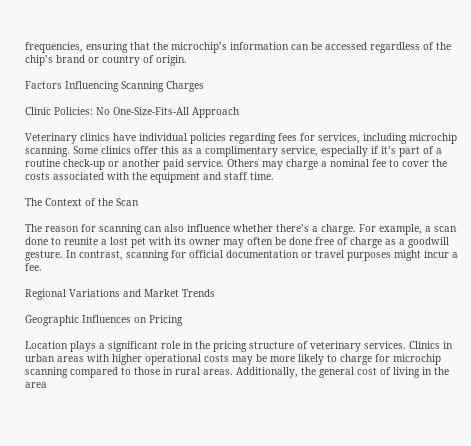frequencies, ensuring that the microchip’s information can be accessed regardless of the chip’s brand or country of origin.

Factors Influencing Scanning Charges

Clinic Policies: No One-Size-Fits-All Approach

Veterinary clinics have individual policies regarding fees for services, including microchip scanning. Some clinics offer this as a complimentary service, especially if it’s part of a routine check-up or another paid service. Others may charge a nominal fee to cover the costs associated with the equipment and staff time.

The Context of the Scan

The reason for scanning can also influence whether there’s a charge. For example, a scan done to reunite a lost pet with its owner may often be done free of charge as a goodwill gesture. In contrast, scanning for official documentation or travel purposes might incur a fee.

Regional Variations and Market Trends

Geographic Influences on Pricing

Location plays a significant role in the pricing structure of veterinary services. Clinics in urban areas with higher operational costs may be more likely to charge for microchip scanning compared to those in rural areas. Additionally, the general cost of living in the area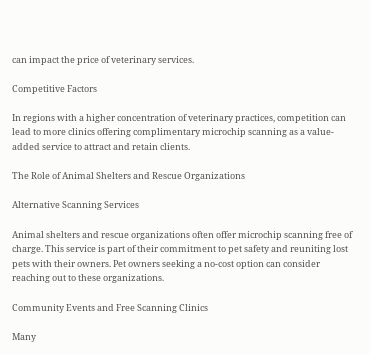can impact the price of veterinary services.

Competitive Factors

In regions with a higher concentration of veterinary practices, competition can lead to more clinics offering complimentary microchip scanning as a value-added service to attract and retain clients.

The Role of Animal Shelters and Rescue Organizations

Alternative Scanning Services

Animal shelters and rescue organizations often offer microchip scanning free of charge. This service is part of their commitment to pet safety and reuniting lost pets with their owners. Pet owners seeking a no-cost option can consider reaching out to these organizations.

Community Events and Free Scanning Clinics

Many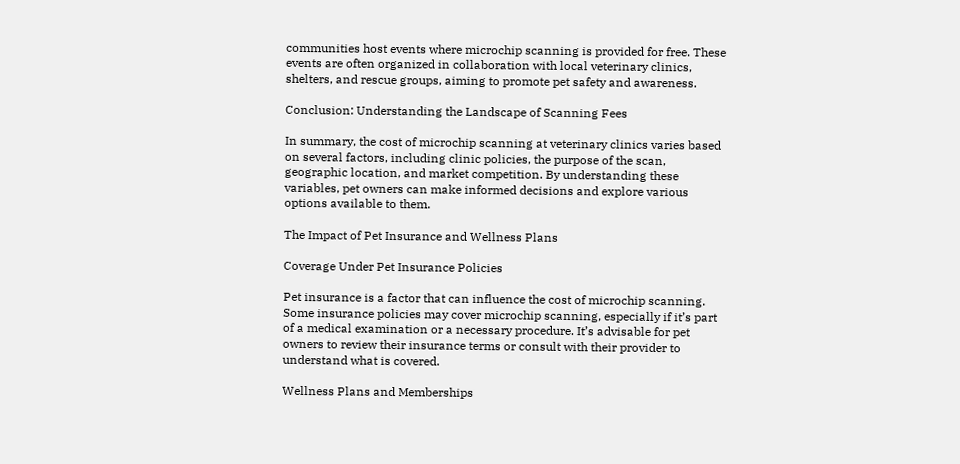communities host events where microchip scanning is provided for free. These events are often organized in collaboration with local veterinary clinics, shelters, and rescue groups, aiming to promote pet safety and awareness.

Conclusion: Understanding the Landscape of Scanning Fees

In summary, the cost of microchip scanning at veterinary clinics varies based on several factors, including clinic policies, the purpose of the scan, geographic location, and market competition. By understanding these variables, pet owners can make informed decisions and explore various options available to them.

The Impact of Pet Insurance and Wellness Plans

Coverage Under Pet Insurance Policies

Pet insurance is a factor that can influence the cost of microchip scanning. Some insurance policies may cover microchip scanning, especially if it’s part of a medical examination or a necessary procedure. It’s advisable for pet owners to review their insurance terms or consult with their provider to understand what is covered.

Wellness Plans and Memberships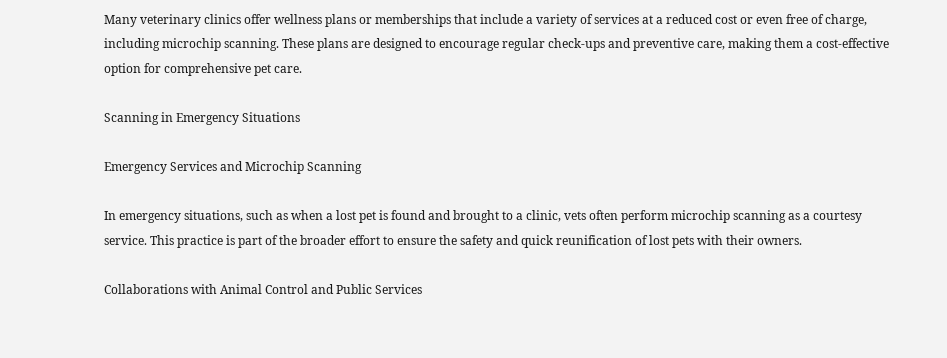Many veterinary clinics offer wellness plans or memberships that include a variety of services at a reduced cost or even free of charge, including microchip scanning. These plans are designed to encourage regular check-ups and preventive care, making them a cost-effective option for comprehensive pet care.

Scanning in Emergency Situations

Emergency Services and Microchip Scanning

In emergency situations, such as when a lost pet is found and brought to a clinic, vets often perform microchip scanning as a courtesy service. This practice is part of the broader effort to ensure the safety and quick reunification of lost pets with their owners.

Collaborations with Animal Control and Public Services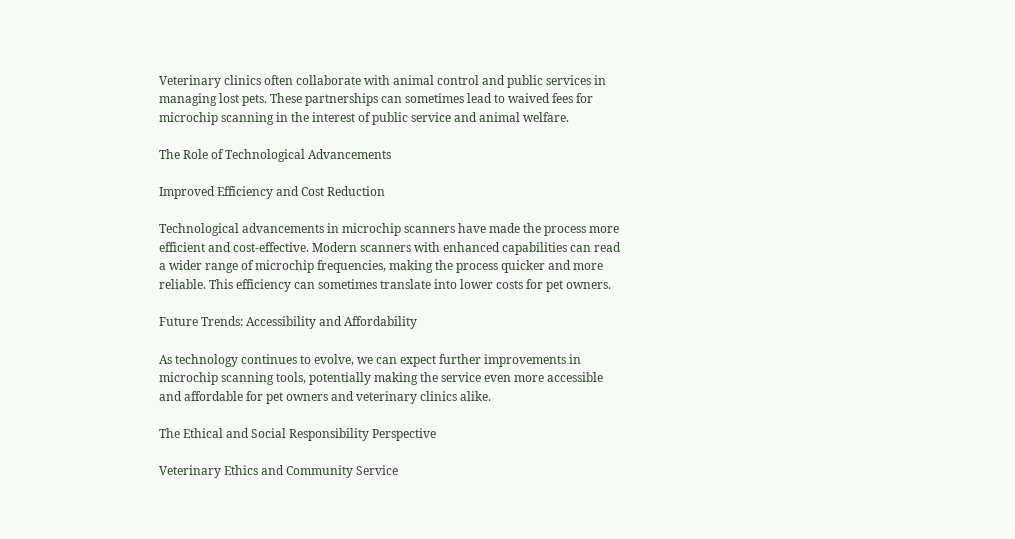Veterinary clinics often collaborate with animal control and public services in managing lost pets. These partnerships can sometimes lead to waived fees for microchip scanning in the interest of public service and animal welfare.

The Role of Technological Advancements

Improved Efficiency and Cost Reduction

Technological advancements in microchip scanners have made the process more efficient and cost-effective. Modern scanners with enhanced capabilities can read a wider range of microchip frequencies, making the process quicker and more reliable. This efficiency can sometimes translate into lower costs for pet owners.

Future Trends: Accessibility and Affordability

As technology continues to evolve, we can expect further improvements in microchip scanning tools, potentially making the service even more accessible and affordable for pet owners and veterinary clinics alike.

The Ethical and Social Responsibility Perspective

Veterinary Ethics and Community Service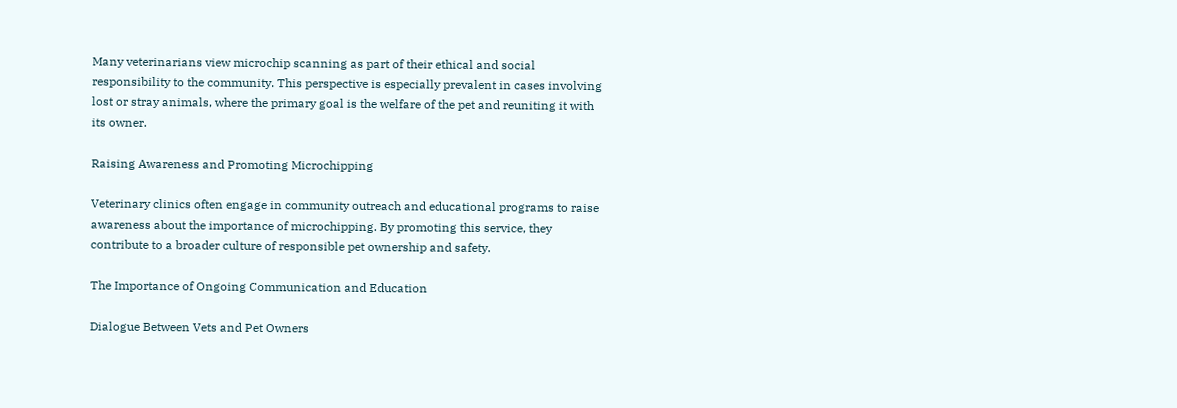Many veterinarians view microchip scanning as part of their ethical and social responsibility to the community. This perspective is especially prevalent in cases involving lost or stray animals, where the primary goal is the welfare of the pet and reuniting it with its owner.

Raising Awareness and Promoting Microchipping

Veterinary clinics often engage in community outreach and educational programs to raise awareness about the importance of microchipping. By promoting this service, they contribute to a broader culture of responsible pet ownership and safety.

The Importance of Ongoing Communication and Education

Dialogue Between Vets and Pet Owners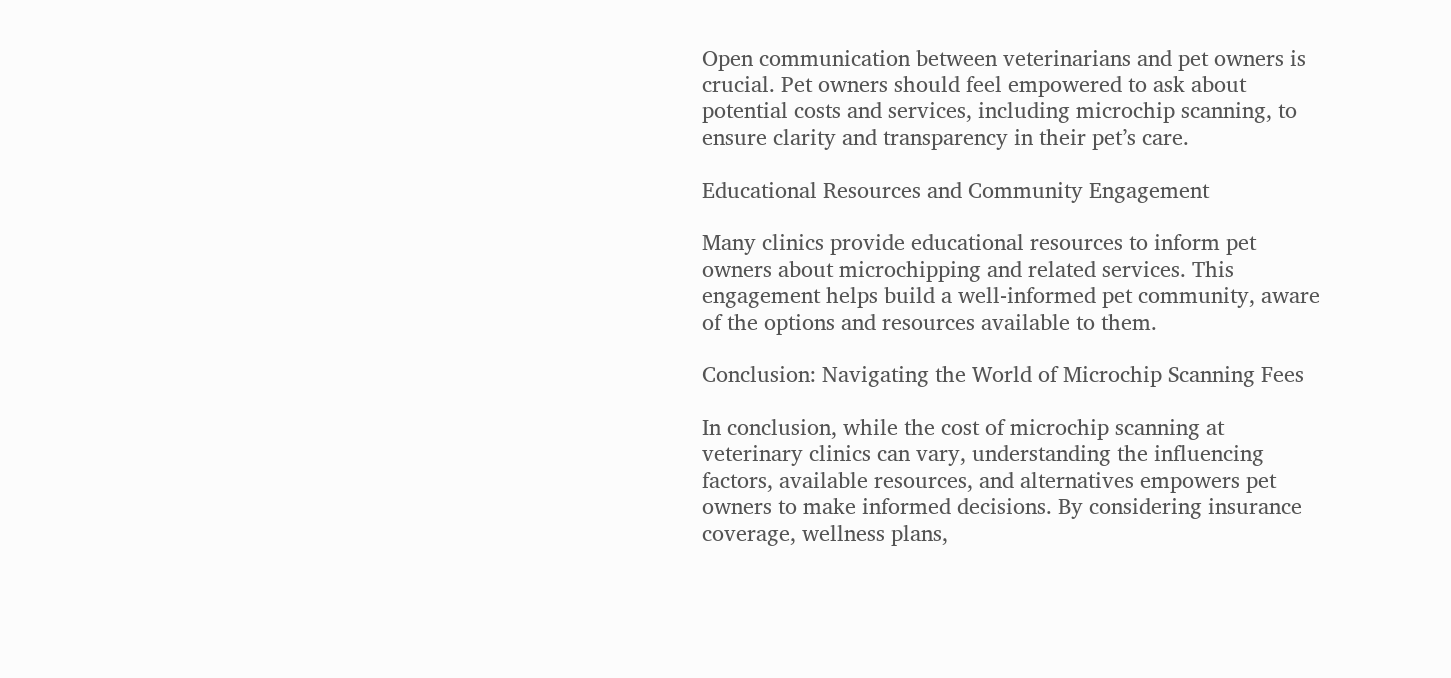Open communication between veterinarians and pet owners is crucial. Pet owners should feel empowered to ask about potential costs and services, including microchip scanning, to ensure clarity and transparency in their pet’s care.

Educational Resources and Community Engagement

Many clinics provide educational resources to inform pet owners about microchipping and related services. This engagement helps build a well-informed pet community, aware of the options and resources available to them.

Conclusion: Navigating the World of Microchip Scanning Fees

In conclusion, while the cost of microchip scanning at veterinary clinics can vary, understanding the influencing factors, available resources, and alternatives empowers pet owners to make informed decisions. By considering insurance coverage, wellness plans,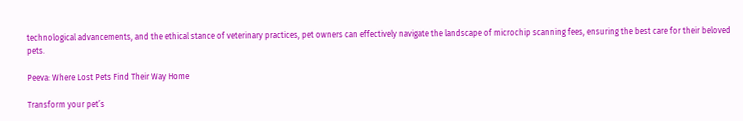technological advancements, and the ethical stance of veterinary practices, pet owners can effectively navigate the landscape of microchip scanning fees, ensuring the best care for their beloved pets.

Peeva: Where Lost Pets Find Their Way Home

Transform your pet’s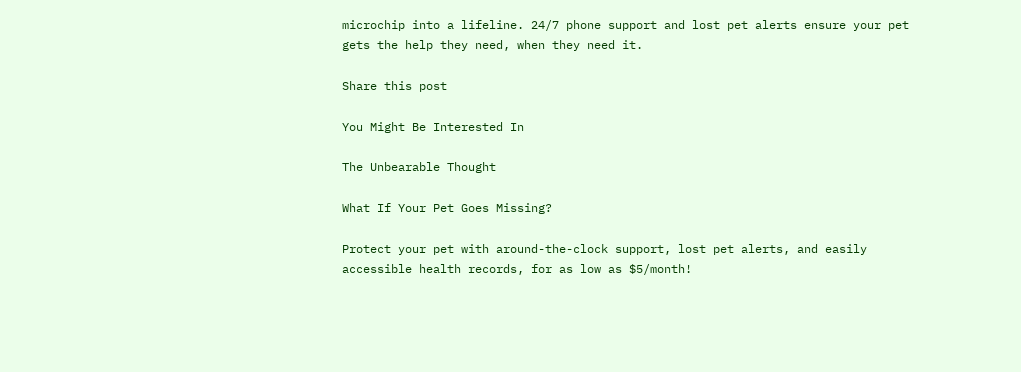microchip into a lifeline. 24/7 phone support and lost pet alerts ensure your pet gets the help they need, when they need it.

Share this post

You Might Be Interested In

The Unbearable Thought

What If Your Pet Goes Missing?

Protect your pet with around-the-clock support, lost pet alerts, and easily accessible health records, for as low as $5/month!